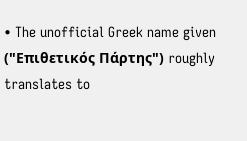• The unofficial Greek name given ("Επιθετικός Πάρτης") roughly translates to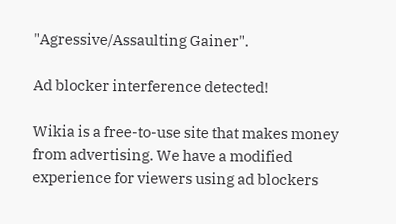"Agressive/Assaulting Gainer".

Ad blocker interference detected!

Wikia is a free-to-use site that makes money from advertising. We have a modified experience for viewers using ad blockers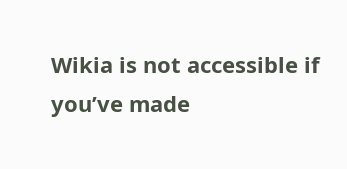Wikia is not accessible if you’ve made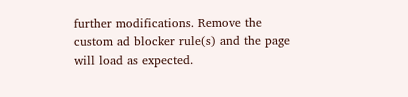further modifications. Remove the custom ad blocker rule(s) and the page will load as expected.